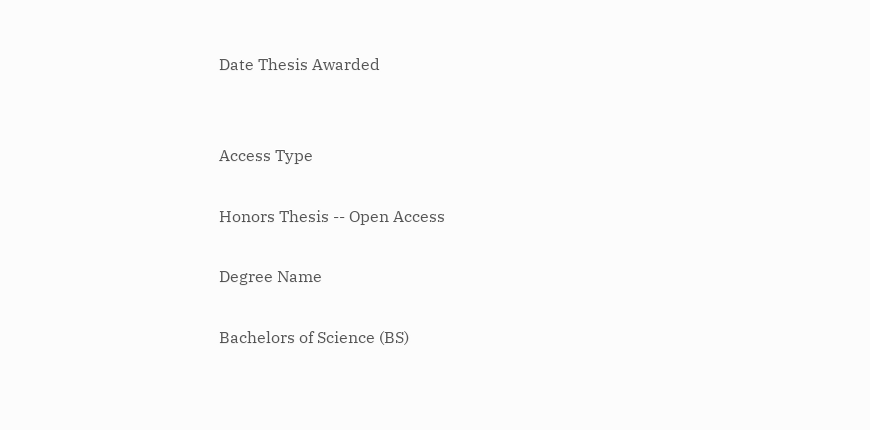Date Thesis Awarded


Access Type

Honors Thesis -- Open Access

Degree Name

Bachelors of Science (BS)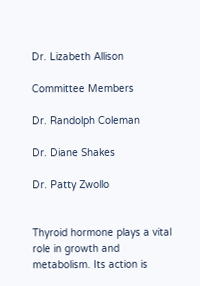Dr. Lizabeth Allison

Committee Members

Dr. Randolph Coleman

Dr. Diane Shakes

Dr. Patty Zwollo


Thyroid hormone plays a vital role in growth and metabolism. Its action is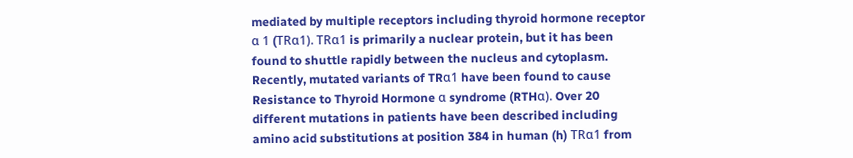mediated by multiple receptors including thyroid hormone receptor α 1 (TRα1). TRα1 is primarily a nuclear protein, but it has been found to shuttle rapidly between the nucleus and cytoplasm. Recently, mutated variants of TRα1 have been found to cause Resistance to Thyroid Hormone α syndrome (RTHα). Over 20 different mutations in patients have been described including amino acid substitutions at position 384 in human (h) TRα1 from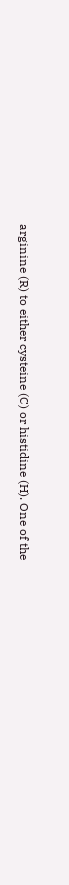arginine (R) to either cysteine (C) or histidine (H). One of the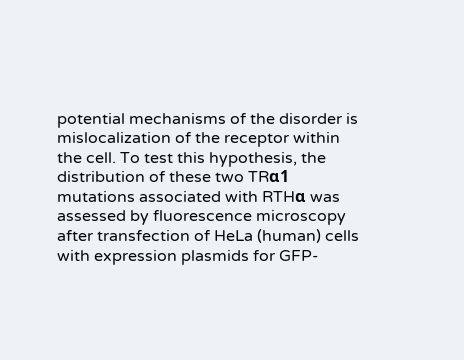potential mechanisms of the disorder is mislocalization of the receptor within the cell. To test this hypothesis, the distribution of these two TRα1 mutations associated with RTHα was assessed by fluorescence microscopy after transfection of HeLa (human) cells with expression plasmids for GFP-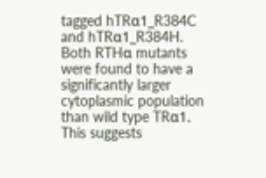tagged hTRα1_R384C and hTRα1_R384H. Both RTHα mutants were found to have a significantly larger cytoplasmic population than wild type TRα1. This suggests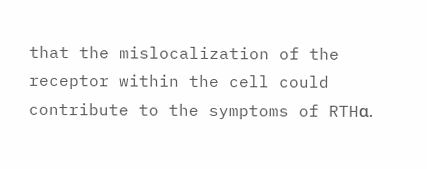that the mislocalization of the receptor within the cell could contribute to the symptoms of RTHα.